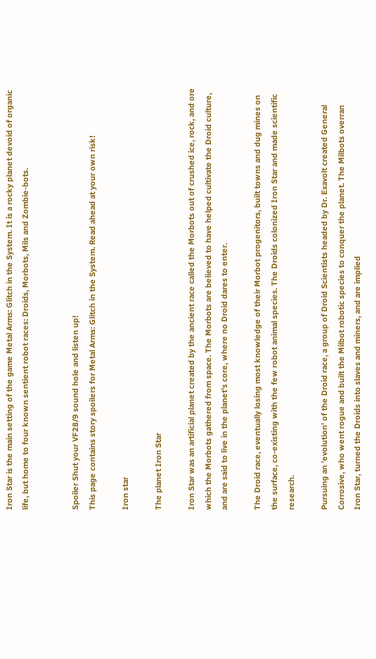Iron Star is the main setting of the game Metal Arms: Glitch in the System. It is a rocky planet devoid of organic life, but home to four known sentient robot races: Droids, Morbots, Mils and Zombie-bots.


Spoiler Shut your VF28/9 sound hole and listen up!
This page contains story spoilers for Metal Arms: Glitch in the System. Read ahead at your own risk!

Iron star

The planet Iron Star

Iron Star was an artificial planet created by the ancient race called the Morbots out of crushed ice, rock, and ore which the Morbots gathered from space. The Morbots are believed to have helped cultivate the Droid culture, and are said to live in the planet's core, where no Droid dares to enter.

The Droid race, eventually losing most knowledge of their Morbot progenitors, built towns and dug mines on the surface, co-existing with the few robot animal species. The Droids colonized Iron Star and made scientific research.

Pursuing an 'evolution' of the Droid race, a group of Droid Scientists headed by Dr. Exavolt created General Corrosive, who went rogue and built the Milbot robotic species to conquer the planet. The Milbots overran Iron Star, turned the Droids into slaves and miners, and are implied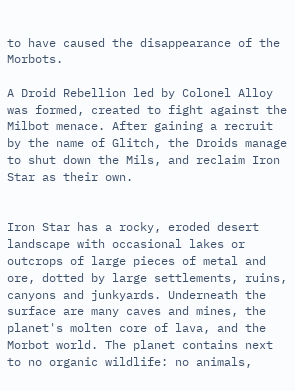to have caused the disappearance of the Morbots.

A Droid Rebellion led by Colonel Alloy was formed, created to fight against the Milbot menace. After gaining a recruit by the name of Glitch, the Droids manage to shut down the Mils, and reclaim Iron Star as their own.


Iron Star has a rocky, eroded desert landscape with occasional lakes or outcrops of large pieces of metal and ore, dotted by large settlements, ruins, canyons and junkyards. Underneath the surface are many caves and mines, the planet's molten core of lava, and the Morbot world. The planet contains next to no organic wildlife: no animals,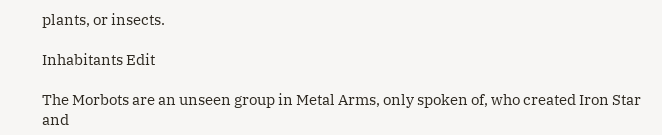plants, or insects.

Inhabitants Edit

The Morbots are an unseen group in Metal Arms, only spoken of, who created Iron Star and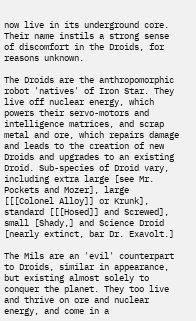now live in its underground core. Their name instils a strong sense of discomfort in the Droids, for reasons unknown.

The Droids are the anthropomorphic robot 'natives' of Iron Star. They live off nuclear energy, which powers their servo-motors and intelligence matrices, and scrap metal and ore, which repairs damage and leads to the creation of new Droids and upgrades to an existing Droid. Sub-species of Droid vary, including extra large [see Mr. Pockets and Mozer], large [[[Colonel Alloy]] or Krunk], standard [[[Hosed]] and Screwed], small [Shady,] and Science Droid [nearly extinct, bar Dr. Exavolt.]

The Mils are an 'evil' counterpart to Droids, similar in appearance, but existing almost solely to conquer the planet. They too live and thrive on ore and nuclear energy, and come in a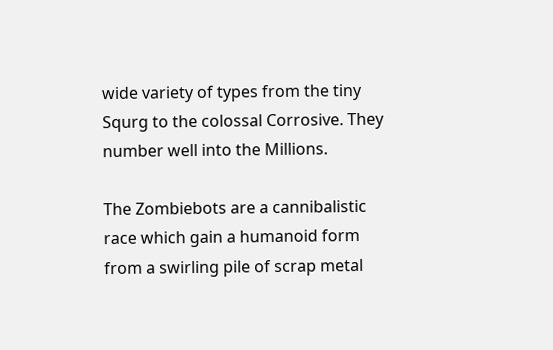wide variety of types from the tiny Squrg to the colossal Corrosive. They number well into the Millions.

The Zombiebots are a cannibalistic race which gain a humanoid form from a swirling pile of scrap metal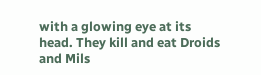with a glowing eye at its head. They kill and eat Droids and Mils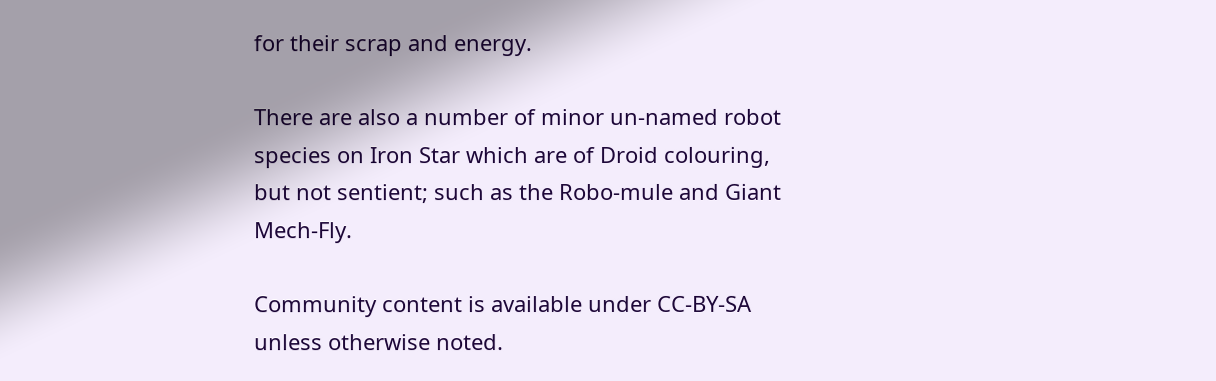for their scrap and energy.

There are also a number of minor un-named robot species on Iron Star which are of Droid colouring, but not sentient; such as the Robo-mule and Giant Mech-Fly.

Community content is available under CC-BY-SA unless otherwise noted.